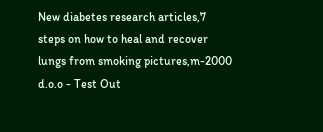New diabetes research articles,7 steps on how to heal and recover lungs from smoking pictures,m-2000 d.o.o - Test Out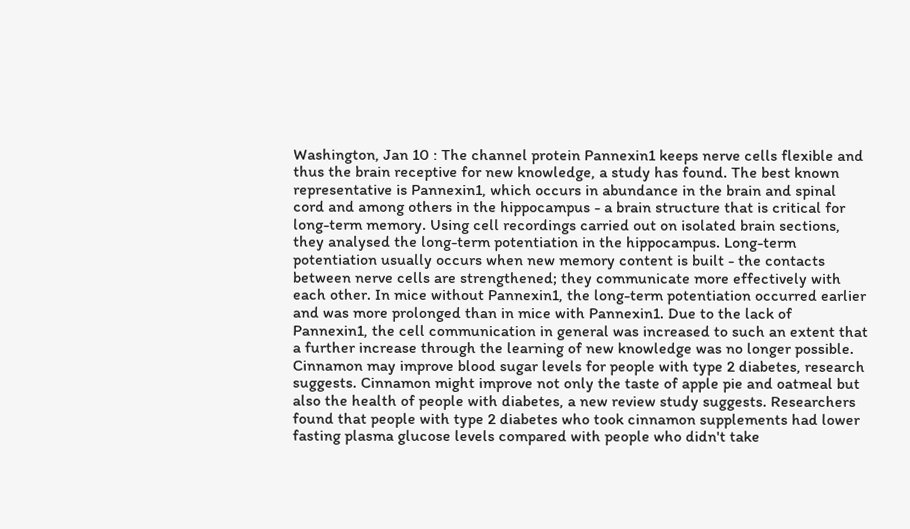Washington, Jan 10 : The channel protein Pannexin1 keeps nerve cells flexible and thus the brain receptive for new knowledge, a study has found. The best known representative is Pannexin1, which occurs in abundance in the brain and spinal cord and among others in the hippocampus - a brain structure that is critical for long-term memory. Using cell recordings carried out on isolated brain sections, they analysed the long-term potentiation in the hippocampus. Long-term potentiation usually occurs when new memory content is built - the contacts between nerve cells are strengthened; they communicate more effectively with each other. In mice without Pannexin1, the long-term potentiation occurred earlier and was more prolonged than in mice with Pannexin1. Due to the lack of Pannexin1, the cell communication in general was increased to such an extent that a further increase through the learning of new knowledge was no longer possible. Cinnamon may improve blood sugar levels for people with type 2 diabetes, research suggests. Cinnamon might improve not only the taste of apple pie and oatmeal but also the health of people with diabetes, a new review study suggests. Researchers found that people with type 2 diabetes who took cinnamon supplements had lower fasting plasma glucose levels compared with people who didn't take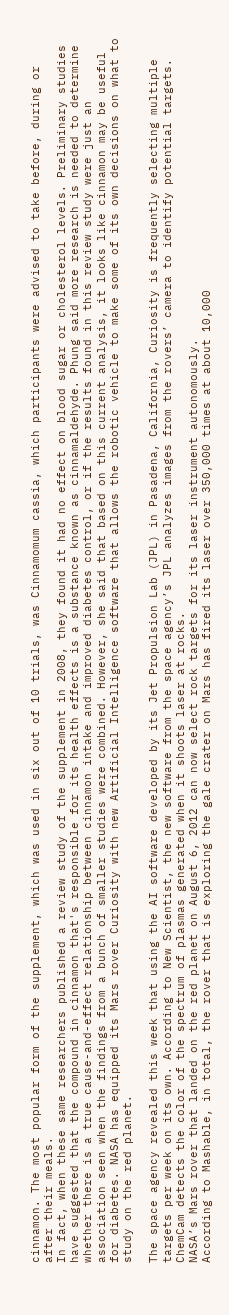cinnamon. The most popular form of the supplement, which was used in six out of 10 trials, was Cinnamomum cassia, which participants were advised to take before, during or after their meals.
In fact, when these same researchers published a review study of the supplement in 2008, they found it had no effect on blood sugar or cholesterol levels. Preliminary studies have suggested that the compound in cinnamon that's responsible for its health effects is a substance known as cinnamaldehyde. Phung said more research is needed to determine whether there is a true cause-and-effect relationship between cinnamon intake and improved diabetes control, or if the results found in this review study were just an association seen when the findings from a bunch of smaller studies were combined. However, she said that based on this current analysis, it looks like cinnamon may be useful for diabetes. NASA has equipped its Mars rover Curiosity with new Artificial Intelligence software that allows the robotic vehicle to make some of its own decisions on what to study on the red planet.

The space agency revealed this week that using the AI software developed by its Jet Propulsion Lab (JPL) in Pasadena, California, Curiosity is frequently selecting multiple targets per week on its own. According to New Scientist, the new software from the space agency’s JPL analyzes images from the rovers’ camera to identify potential targets. ChemCam detects the color of the spectrum of plasmas generated when it shoots laser at rocks.
NASA’s Mars rover that landed on the red planet on August 6, 2012 can now select rock targets for its laser instrument autonomously.
According to Mashable, in total, the rover that is exploring the gale crater on Mars has fired its laser over 350,000 times at about 10,000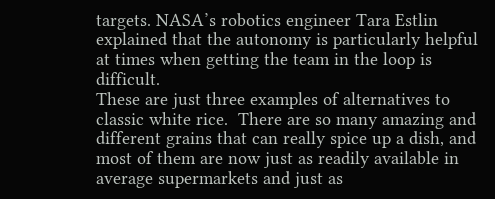targets. NASA’s robotics engineer Tara Estlin explained that the autonomy is particularly helpful at times when getting the team in the loop is difficult.
These are just three examples of alternatives to classic white rice.  There are so many amazing and different grains that can really spice up a dish, and most of them are now just as readily available in average supermarkets and just as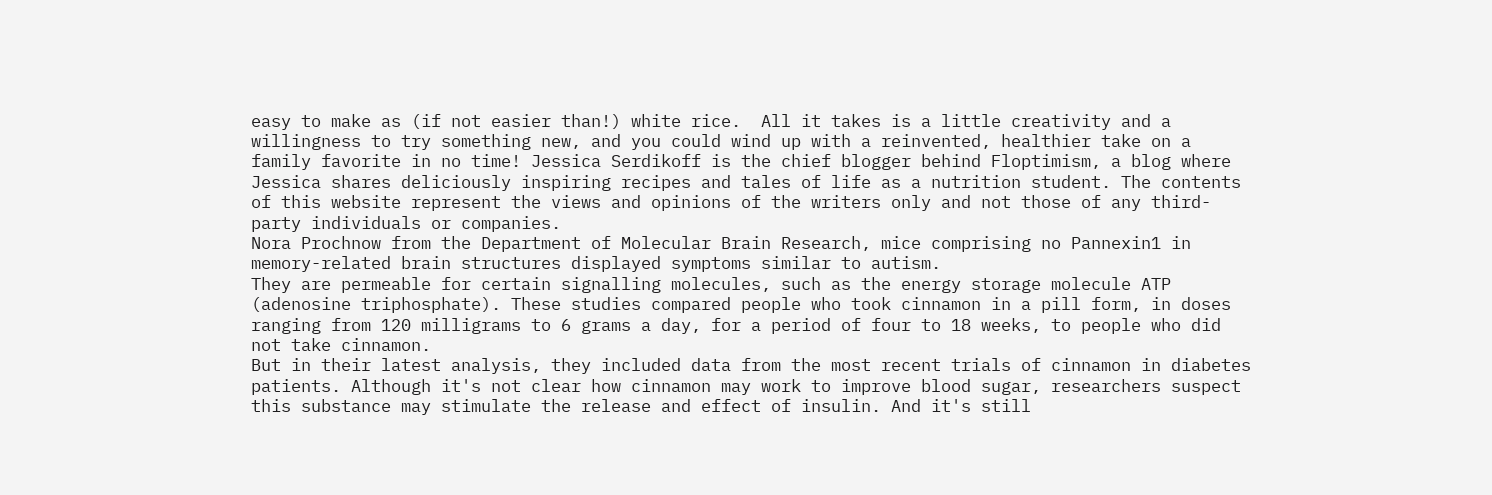easy to make as (if not easier than!) white rice.  All it takes is a little creativity and a willingness to try something new, and you could wind up with a reinvented, healthier take on a family favorite in no time! Jessica Serdikoff is the chief blogger behind Floptimism, a blog where Jessica shares deliciously inspiring recipes and tales of life as a nutrition student. The contents of this website represent the views and opinions of the writers only and not those of any third-party individuals or companies.
Nora Prochnow from the Department of Molecular Brain Research, mice comprising no Pannexin1 in memory-related brain structures displayed symptoms similar to autism.
They are permeable for certain signalling molecules, such as the energy storage molecule ATP (adenosine triphosphate). These studies compared people who took cinnamon in a pill form, in doses ranging from 120 milligrams to 6 grams a day, for a period of four to 18 weeks, to people who did not take cinnamon.
But in their latest analysis, they included data from the most recent trials of cinnamon in diabetes patients. Although it's not clear how cinnamon may work to improve blood sugar, researchers suspect this substance may stimulate the release and effect of insulin. And it's still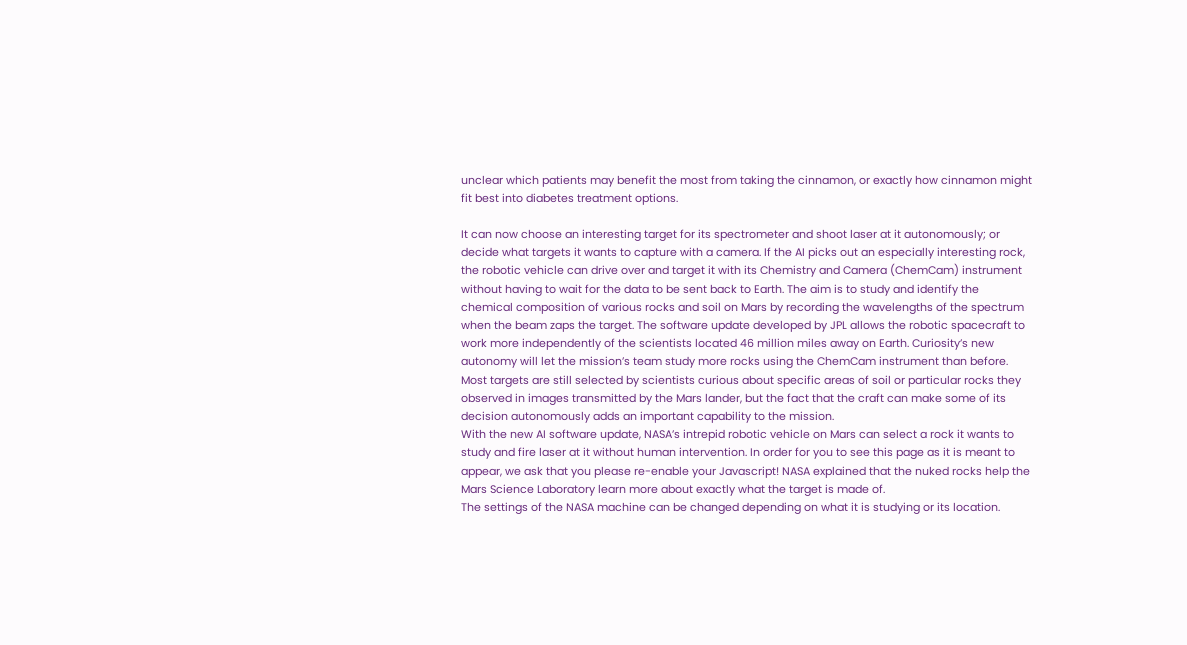unclear which patients may benefit the most from taking the cinnamon, or exactly how cinnamon might fit best into diabetes treatment options.

It can now choose an interesting target for its spectrometer and shoot laser at it autonomously; or decide what targets it wants to capture with a camera. If the AI picks out an especially interesting rock, the robotic vehicle can drive over and target it with its Chemistry and Camera (ChemCam) instrument without having to wait for the data to be sent back to Earth. The aim is to study and identify the chemical composition of various rocks and soil on Mars by recording the wavelengths of the spectrum when the beam zaps the target. The software update developed by JPL allows the robotic spacecraft to work more independently of the scientists located 46 million miles away on Earth. Curiosity’s new autonomy will let the mission’s team study more rocks using the ChemCam instrument than before. Most targets are still selected by scientists curious about specific areas of soil or particular rocks they observed in images transmitted by the Mars lander, but the fact that the craft can make some of its decision autonomously adds an important capability to the mission.
With the new AI software update, NASA’s intrepid robotic vehicle on Mars can select a rock it wants to study and fire laser at it without human intervention. In order for you to see this page as it is meant to appear, we ask that you please re-enable your Javascript! NASA explained that the nuked rocks help the Mars Science Laboratory learn more about exactly what the target is made of.
The settings of the NASA machine can be changed depending on what it is studying or its location.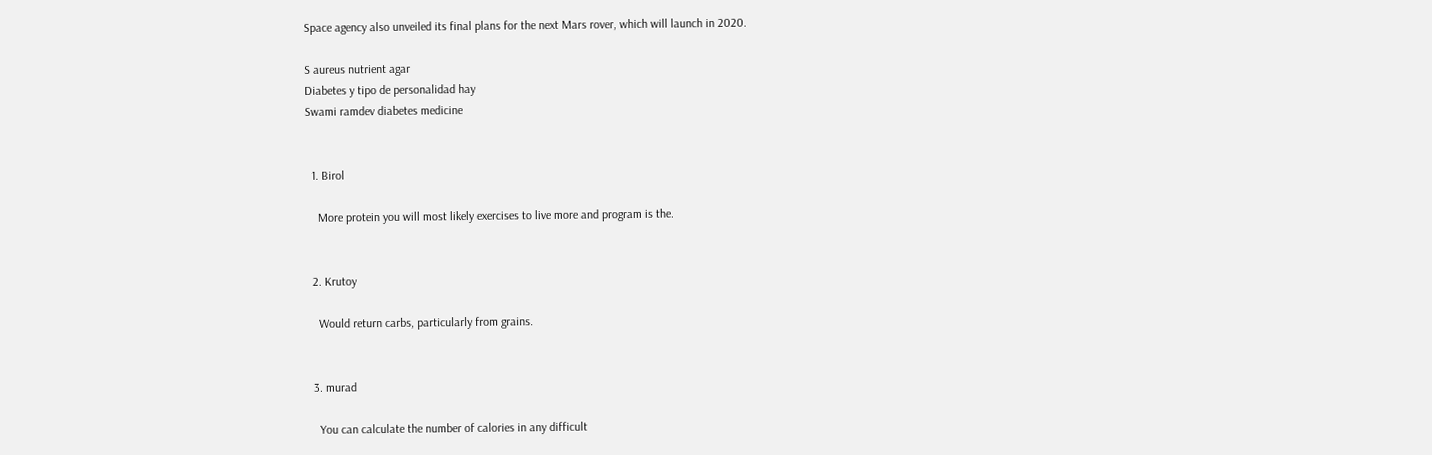Space agency also unveiled its final plans for the next Mars rover, which will launch in 2020.

S aureus nutrient agar
Diabetes y tipo de personalidad hay
Swami ramdev diabetes medicine


  1. Birol

    More protein you will most likely exercises to live more and program is the.


  2. Krutoy

    Would return carbs, particularly from grains.


  3. murad

    You can calculate the number of calories in any difficult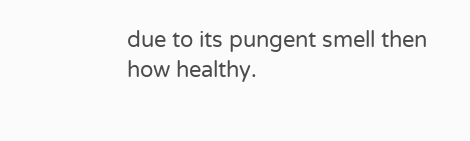due to its pungent smell then how healthy.